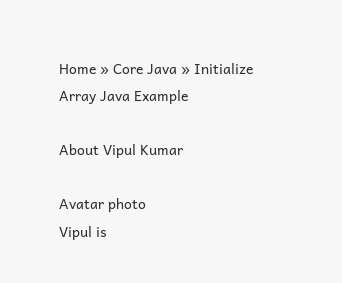Home » Core Java » Initialize Array Java Example

About Vipul Kumar

Avatar photo
Vipul is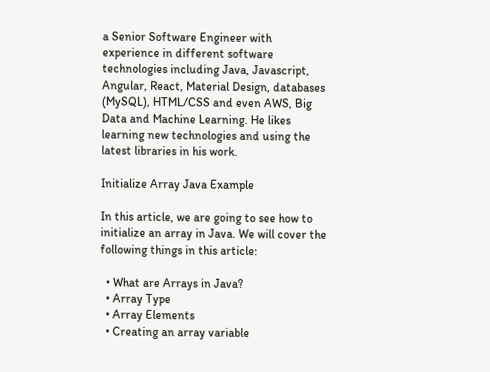a Senior Software Engineer with experience in different software technologies including Java, Javascript, Angular, React, Material Design, databases (MySQL), HTML/CSS and even AWS, Big Data and Machine Learning. He likes learning new technologies and using the latest libraries in his work.

Initialize Array Java Example

In this article, we are going to see how to initialize an array in Java. We will cover the following things in this article:

  • What are Arrays in Java?
  • Array Type
  • Array Elements
  • Creating an array variable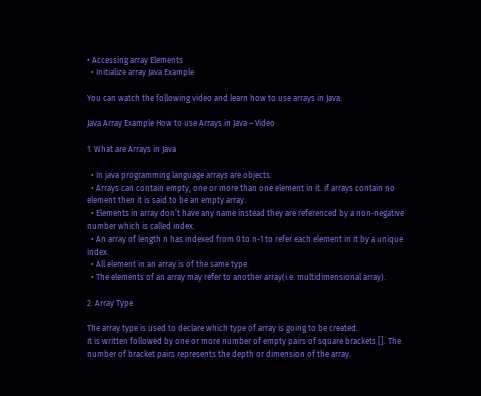• Accessing array Elements
  • Initialize array Java Example

You can watch the following video and learn how to use arrays in Java:

Java Array Example How to use Arrays in Java – Video

1. What are Arrays in Java

  • In java programming language arrays are objects.
  • Arrays can contain empty, one or more than one element in it. if arrays contain no element then it is said to be an empty array.
  • Elements in array don’t have any name instead they are referenced by a non-negative number which is called index.
  • An array of length n has indexed from 0 to n-1 to refer each element in it by a unique index.
  • All element in an array is of the same type.
  • The elements of an array may refer to another array(i.e. multidimensional array).

2. Array Type

The array type is used to declare which type of array is going to be created.
It is written followed by one or more number of empty pairs of square brackets []. The number of bracket pairs represents the depth or dimension of the array.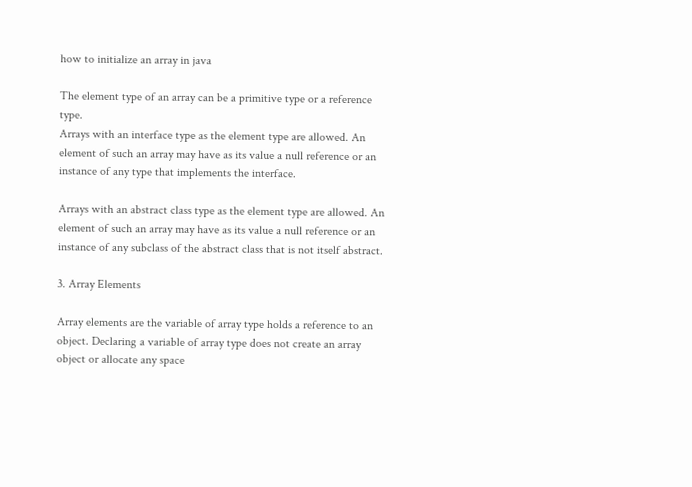how to initialize an array in java

The element type of an array can be a primitive type or a reference type.
Arrays with an interface type as the element type are allowed. An element of such an array may have as its value a null reference or an instance of any type that implements the interface.

Arrays with an abstract class type as the element type are allowed. An element of such an array may have as its value a null reference or an instance of any subclass of the abstract class that is not itself abstract.

3. Array Elements

Array elements are the variable of array type holds a reference to an object. Declaring a variable of array type does not create an array object or allocate any space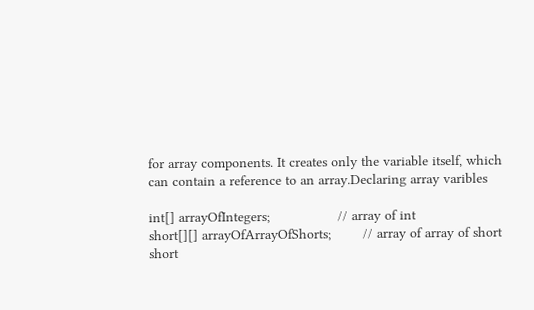for array components. It creates only the variable itself, which can contain a reference to an array.Declaring array varibles

int[] arrayOfIntegers;                 // array of int
short[][] arrayOfArrayOfShorts;        // array of array of short
short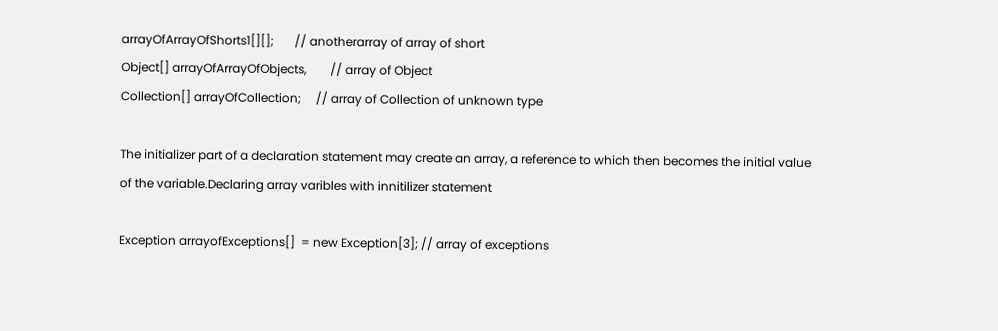arrayOfArrayOfShorts1[][];       // anotherarray of array of short
Object[] arrayOfArrayOfObjects,        // array of Object
Collection[] arrayOfCollection;     // array of Collection of unknown type

The initializer part of a declaration statement may create an array, a reference to which then becomes the initial value of the variable.Declaring array varibles with innitilizer statement

Exception arrayofExceptions[]  = new Exception[3]; // array of exceptions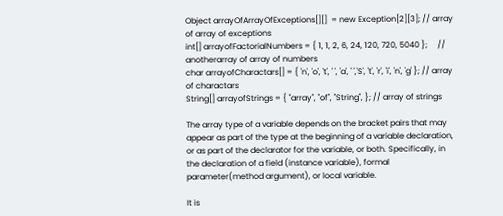Object arrayOfArrayOfExceptions[][]  = new Exception[2][3]; // array of array of exceptions
int[] arrayofFactorialNumbers = { 1, 1, 2, 6, 24, 120, 720, 5040 };     // anotherarray of array of numbers
char arrayofCharactars[] = { 'n', 'o', 't', ' ', 'a', ' ','S', 't', 'r', 'i', 'n', 'g' }; // array of charactars
String[] arrayofStrings = { "array", "of", "String", }; // array of strings

The array type of a variable depends on the bracket pairs that may appear as part of the type at the beginning of a variable declaration, or as part of the declarator for the variable, or both. Specifically, in the declaration of a field (instance variable), formal parameter(method argument), or local variable.

It is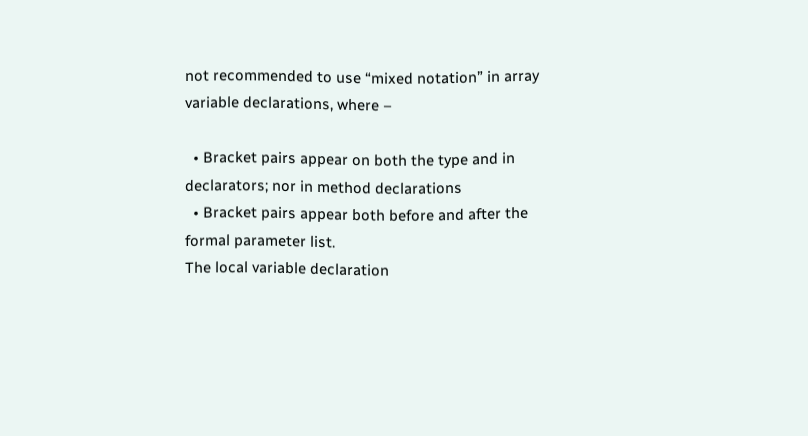not recommended to use “mixed notation” in array variable declarations, where –

  • Bracket pairs appear on both the type and in declarators; nor in method declarations
  • Bracket pairs appear both before and after the formal parameter list.
The local variable declaration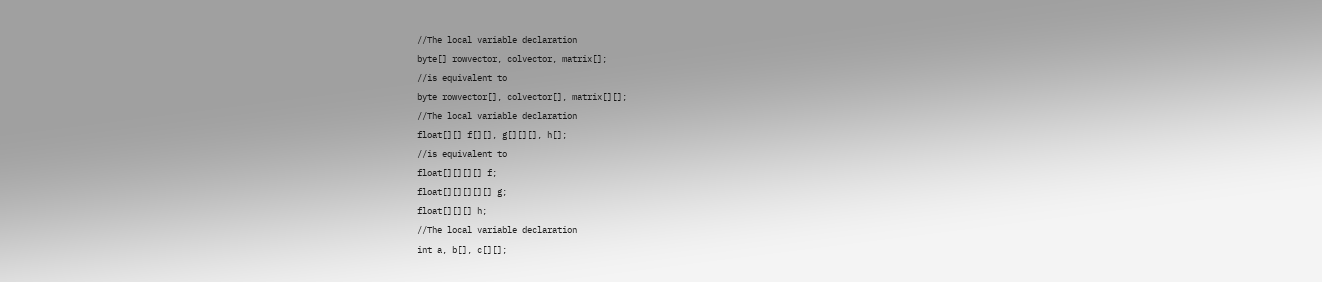//The local variable declaration
byte[] rowvector, colvector, matrix[];
//is equivalent to
byte rowvector[], colvector[], matrix[][];
//The local variable declaration
float[][] f[][], g[][][], h[];
//is equivalent to
float[][][][] f;
float[][][][][] g;
float[][][] h;
//The local variable declaration
int a, b[], c[][];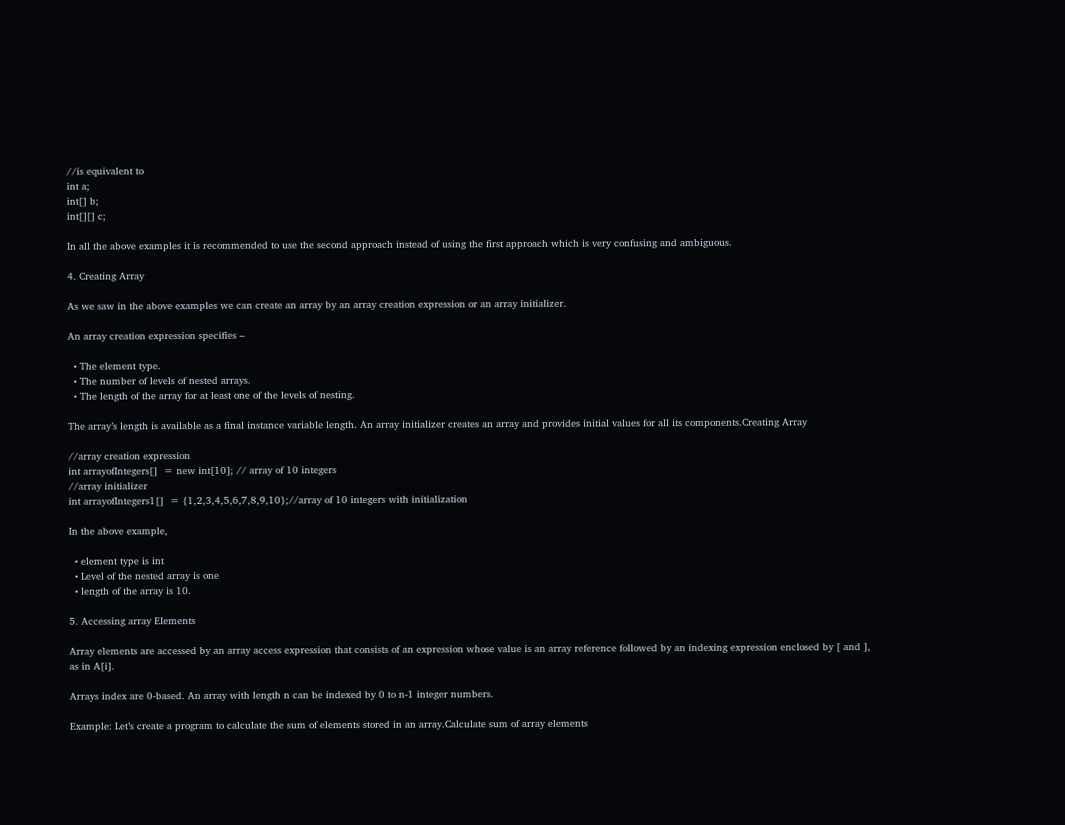//is equivalent to
int a;
int[] b;
int[][] c;

In all the above examples it is recommended to use the second approach instead of using the first approach which is very confusing and ambiguous.

4. Creating Array

As we saw in the above examples we can create an array by an array creation expression or an array initializer.

An array creation expression specifies –

  • The element type.
  • The number of levels of nested arrays.
  • The length of the array for at least one of the levels of nesting.

The array’s length is available as a final instance variable length. An array initializer creates an array and provides initial values for all its components.Creating Array

//array creation expression
int arrayofIntegers[]  = new int[10]; // array of 10 integers
//array initializer
int arrayofIntegers1[]  = {1,2,3,4,5,6,7,8,9,10};//array of 10 integers with initialization

In the above example,

  • element type is int
  • Level of the nested array is one
  • length of the array is 10.

5. Accessing array Elements

Array elements are accessed by an array access expression that consists of an expression whose value is an array reference followed by an indexing expression enclosed by [ and ], as in A[i].

Arrays index are 0-based. An array with length n can be indexed by 0 to n-1 integer numbers.

Example: Let’s create a program to calculate the sum of elements stored in an array.Calculate sum of array elements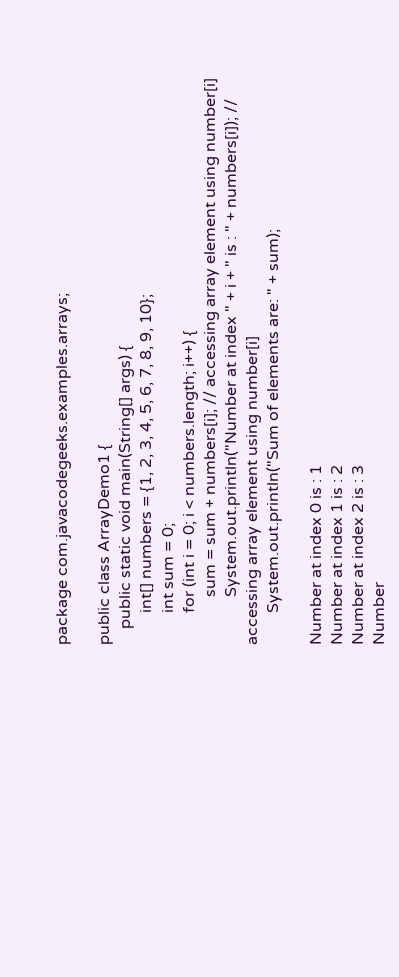package com.javacodegeeks.examples.arrays;

public class ArrayDemo1 {
    public static void main(String[] args) {
        int[] numbers = {1, 2, 3, 4, 5, 6, 7, 8, 9, 10};
        int sum = 0;
        for (int i = 0; i < numbers.length; i++) {
            sum = sum + numbers[i]; // accessing array element using number[i]
            System.out.println("Number at index " + i + " is : " + numbers[i]); // accessing array element using number[i]
        System.out.println("Sum of elements are: " + sum);

Number at index 0 is : 1
Number at index 1 is : 2
Number at index 2 is : 3
Number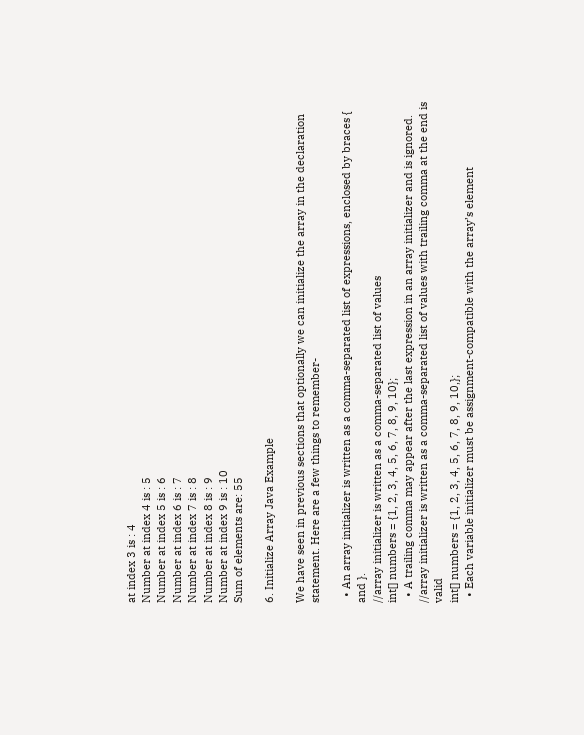at index 3 is : 4
Number at index 4 is : 5
Number at index 5 is : 6
Number at index 6 is : 7
Number at index 7 is : 8
Number at index 8 is : 9
Number at index 9 is : 10
Sum of elements are: 55

6. Initialize Array Java Example

We have seen in previous sections that optionally we can initialize the array in the declaration statement. Here are a few things to remember-

  • An array initializer is written as a comma-separated list of expressions, enclosed by braces { and }.
//array initializer is written as a comma-separated list of values
int[] numbers = {1, 2, 3, 4, 5, 6, 7, 8, 9, 10};
  • A trailing comma may appear after the last expression in an array initializer and is ignored.
//array initializer is written as a comma-separated list of values with trailing comma at the end is valid
int[] numbers = {1, 2, 3, 4, 5, 6, 7, 8, 9, 10,};
  • Each variable initializer must be assignment-compatible with the array’s element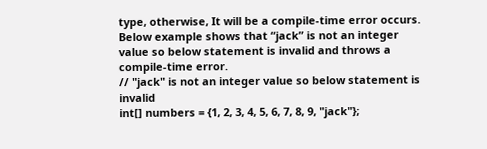type, otherwise, It will be a compile-time error occurs. Below example shows that “jack” is not an integer value so below statement is invalid and throws a compile-time error.
// "jack" is not an integer value so below statement is invalid
int[] numbers = {1, 2, 3, 4, 5, 6, 7, 8, 9, "jack"};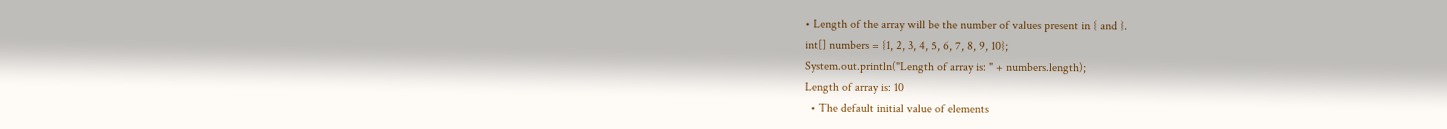• Length of the array will be the number of values present in { and }.
int[] numbers = {1, 2, 3, 4, 5, 6, 7, 8, 9, 10};
System.out.println("Length of array is: " + numbers.length);
Length of array is: 10
  • The default initial value of elements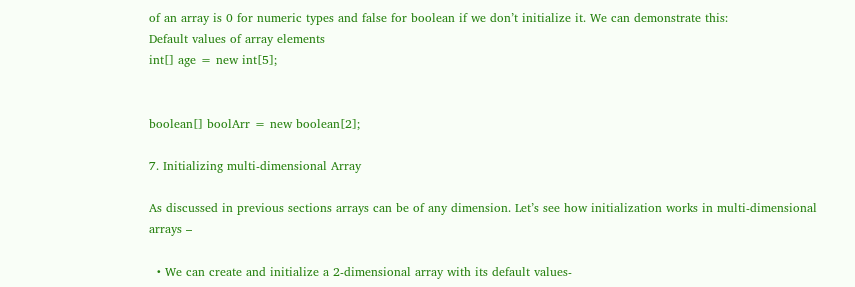of an array is 0 for numeric types and false for boolean if we don’t initialize it. We can demonstrate this:
Default values of array elements
int[] age = new int[5];


boolean[] boolArr = new boolean[2];

7. Initializing multi-dimensional Array

As discussed in previous sections arrays can be of any dimension. Let’s see how initialization works in multi-dimensional arrays –

  • We can create and initialize a 2-dimensional array with its default values-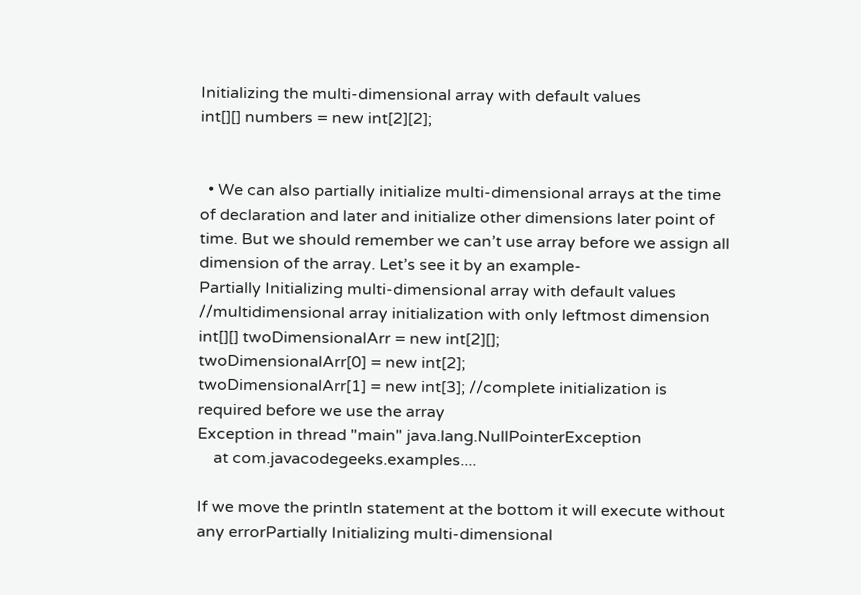Initializing the multi-dimensional array with default values
int[][] numbers = new int[2][2];


  • We can also partially initialize multi-dimensional arrays at the time of declaration and later and initialize other dimensions later point of time. But we should remember we can’t use array before we assign all dimension of the array. Let’s see it by an example-
Partially Initializing multi-dimensional array with default values
//multidimensional array initialization with only leftmost dimension
int[][] twoDimensionalArr = new int[2][];
twoDimensionalArr[0] = new int[2];
twoDimensionalArr[1] = new int[3]; //complete initialization is required before we use the array
Exception in thread "main" java.lang.NullPointerException
    at com.javacodegeeks.examples....

If we move the println statement at the bottom it will execute without any errorPartially Initializing multi-dimensional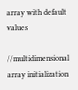array with default values

//multidimensional array initialization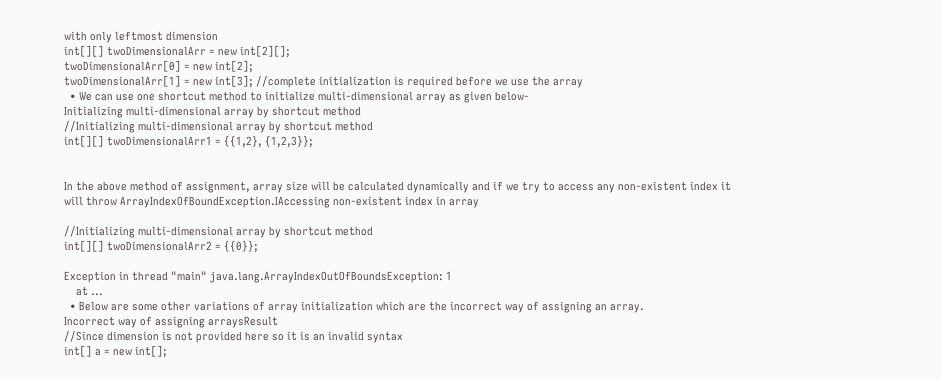with only leftmost dimension
int[][] twoDimensionalArr = new int[2][];
twoDimensionalArr[0] = new int[2];
twoDimensionalArr[1] = new int[3]; //complete initialization is required before we use the array
  • We can use one shortcut method to initialize multi-dimensional array as given below-
Initializing multi-dimensional array by shortcut method
//Initializing multi-dimensional array by shortcut method
int[][] twoDimensionalArr1 = {{1,2}, {1,2,3}};


In the above method of assignment, array size will be calculated dynamically and if we try to access any non-existent index it will throw ArrayIndexOfBoundException.IAccessing non-existent index in array

//Initializing multi-dimensional array by shortcut method
int[][] twoDimensionalArr2 = {{0}};

Exception in thread "main" java.lang.ArrayIndexOutOfBoundsException: 1
    at ...
  • Below are some other variations of array initialization which are the incorrect way of assigning an array.
Incorrect way of assigning arraysResult
//Since dimension is not provided here so it is an invalid syntax
int[] a = new int[];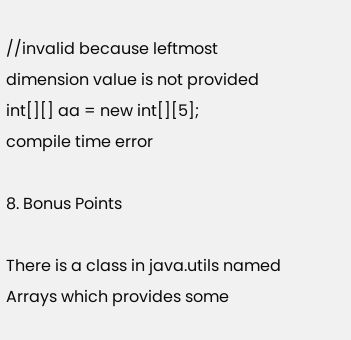//invalid because leftmost dimension value is not provided
int[][] aa = new int[][5];
compile time error

8. Bonus Points

There is a class in java.utils named Arrays which provides some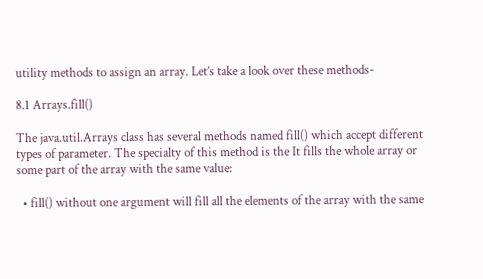utility methods to assign an array. Let’s take a look over these methods-

8.1 Arrays.fill()

The java.util.Arrays class has several methods named fill() which accept different types of parameter. The specialty of this method is the It fills the whole array or some part of the array with the same value:

  • fill() without one argument will fill all the elements of the array with the same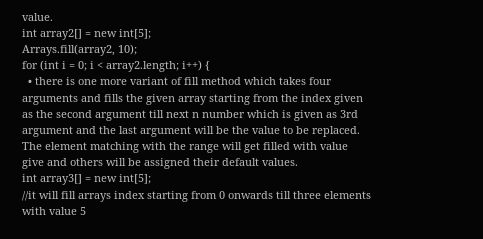value.
int array2[] = new int[5];
Arrays.fill(array2, 10);
for (int i = 0; i < array2.length; i++) {
  • there is one more variant of fill method which takes four arguments and fills the given array starting from the index given as the second argument till next n number which is given as 3rd argument and the last argument will be the value to be replaced. The element matching with the range will get filled with value give and others will be assigned their default values.
int array3[] = new int[5];
//it will fill arrays index starting from 0 onwards till three elements with value 5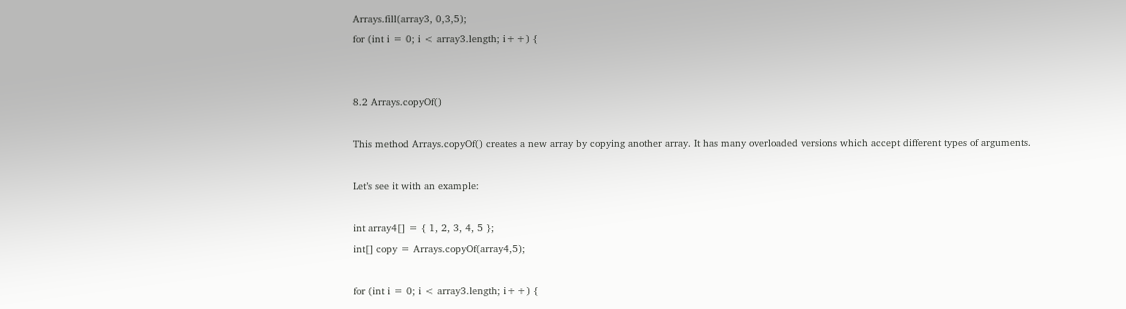Arrays.fill(array3, 0,3,5);
for (int i = 0; i < array3.length; i++) {


8.2 Arrays.copyOf()

This method Arrays.copyOf() creates a new array by copying another array. It has many overloaded versions which accept different types of arguments.

Let’s see it with an example:

int array4[] = { 1, 2, 3, 4, 5 };
int[] copy = Arrays.copyOf(array4,5);

for (int i = 0; i < array3.length; i++) {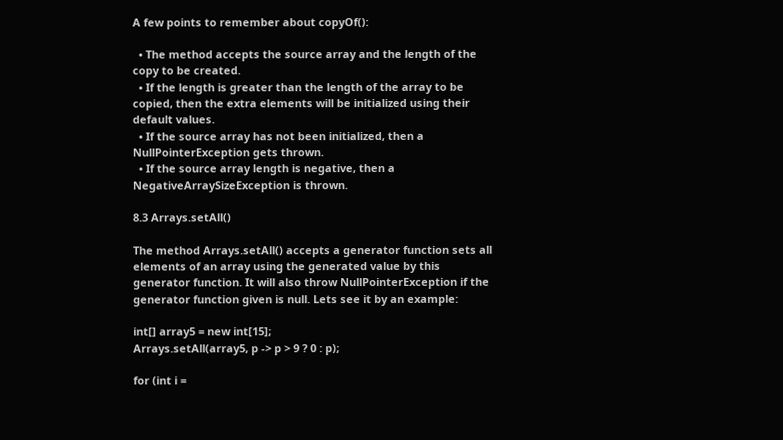A few points to remember about copyOf():

  • The method accepts the source array and the length of the copy to be created.
  • If the length is greater than the length of the array to be copied, then the extra elements will be initialized using their default values.
  • If the source array has not been initialized, then a NullPointerException gets thrown.
  • If the source array length is negative, then a NegativeArraySizeException is thrown.

8.3 Arrays.setAll()

The method Arrays.setAll() accepts a generator function sets all elements of an array using the generated value by this generator function. It will also throw NullPointerException if the generator function given is null. Lets see it by an example:

int[] array5 = new int[15];
Arrays.setAll(array5, p -> p > 9 ? 0 : p);

for (int i =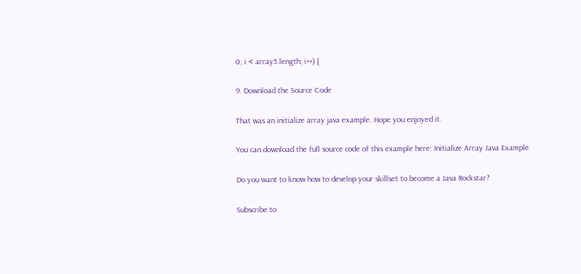0; i < array5.length; i++) {

9. Download the Source Code

That was an initialize array java example. Hope you enjoyed it.

You can download the full source code of this example here: Initialize Array Java Example

Do you want to know how to develop your skillset to become a Java Rockstar?

Subscribe to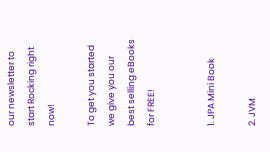our newsletter to start Rocking right now!

To get you started we give you our best selling eBooks for FREE!


1. JPA Mini Book

2. JVM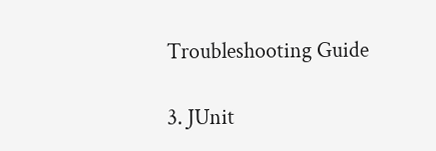Troubleshooting Guide

3. JUnit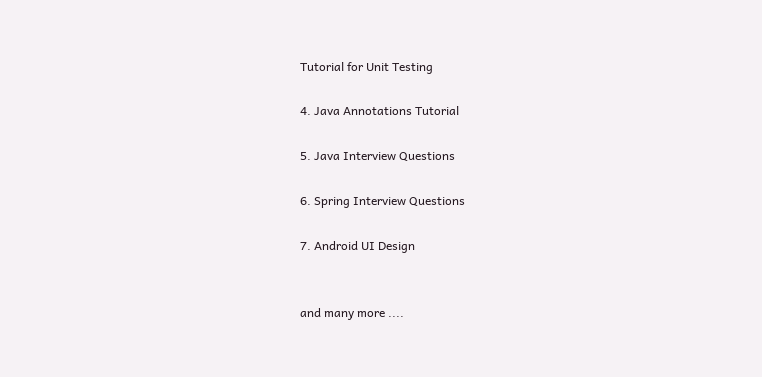Tutorial for Unit Testing

4. Java Annotations Tutorial

5. Java Interview Questions

6. Spring Interview Questions

7. Android UI Design


and many more ....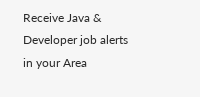Receive Java & Developer job alerts in your Area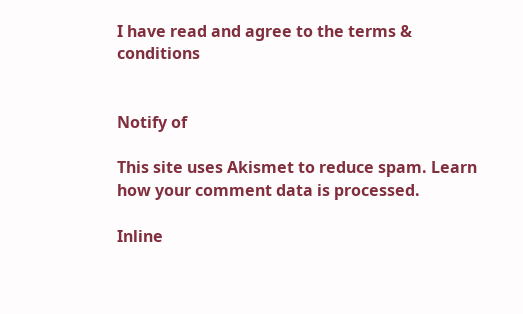I have read and agree to the terms & conditions


Notify of

This site uses Akismet to reduce spam. Learn how your comment data is processed.

Inline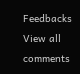Feedbacks
View all comments